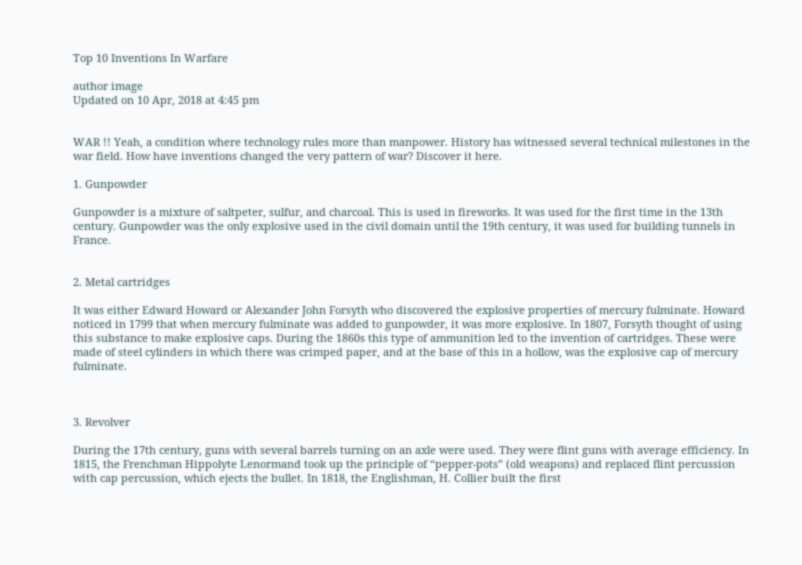Top 10 Inventions In Warfare

author image
Updated on 10 Apr, 2018 at 4:45 pm


WAR !! Yeah, a condition where technology rules more than manpower. History has witnessed several technical milestones in the war field. How have inventions changed the very pattern of war? Discover it here.

1. Gunpowder

Gunpowder is a mixture of saltpeter, sulfur, and charcoal. This is used in fireworks. It was used for the first time in the 13th century. Gunpowder was the only explosive used in the civil domain until the 19th century, it was used for building tunnels in France.


2. Metal cartridges

It was either Edward Howard or Alexander John Forsyth who discovered the explosive properties of mercury fulminate. Howard noticed in 1799 that when mercury fulminate was added to gunpowder, it was more explosive. In 1807, Forsyth thought of using this substance to make explosive caps. During the 1860s this type of ammunition led to the invention of cartridges. These were made of steel cylinders in which there was crimped paper, and at the base of this in a hollow, was the explosive cap of mercury fulminate.



3. Revolver

During the 17th century, guns with several barrels turning on an axle were used. They were flint guns with average efficiency. In 1815, the Frenchman Hippolyte Lenormand took up the principle of “pepper-pots” (old weapons) and replaced flint percussion with cap percussion, which ejects the bullet. In 1818, the Englishman, H. Collier built the first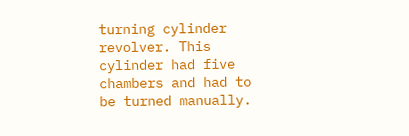turning cylinder revolver. This cylinder had five chambers and had to be turned manually.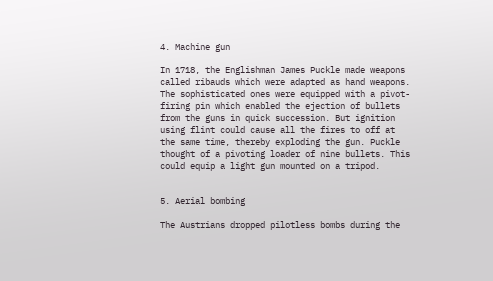4. Machine gun

In 1718, the Englishman James Puckle made weapons called ribauds which were adapted as hand weapons. The sophisticated ones were equipped with a pivot-firing pin which enabled the ejection of bullets from the guns in quick succession. But ignition using flint could cause all the fires to off at the same time, thereby exploding the gun. Puckle thought of a pivoting loader of nine bullets. This could equip a light gun mounted on a tripod.


5. Aerial bombing

The Austrians dropped pilotless bombs during the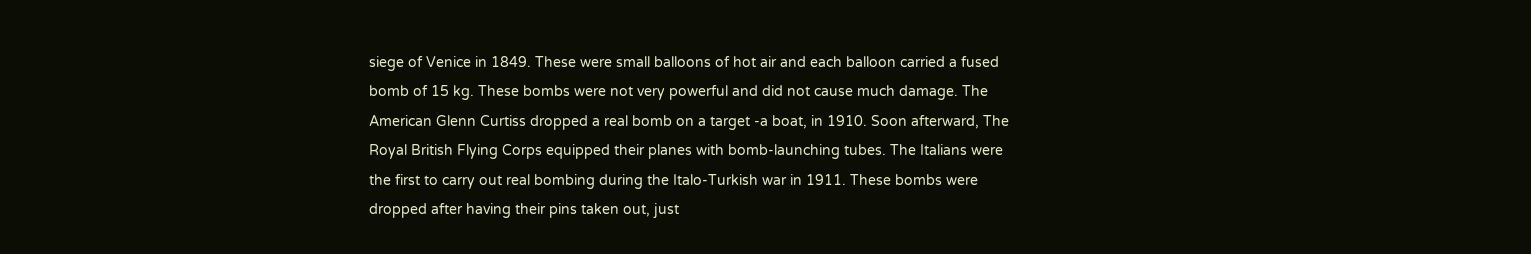siege of Venice in 1849. These were small balloons of hot air and each balloon carried a fused bomb of 15 kg. These bombs were not very powerful and did not cause much damage. The American Glenn Curtiss dropped a real bomb on a target -a boat, in 1910. Soon afterward, The Royal British Flying Corps equipped their planes with bomb-launching tubes. The Italians were the first to carry out real bombing during the Italo-Turkish war in 1911. These bombs were dropped after having their pins taken out, just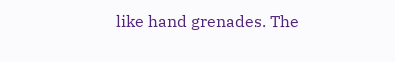like hand grenades. The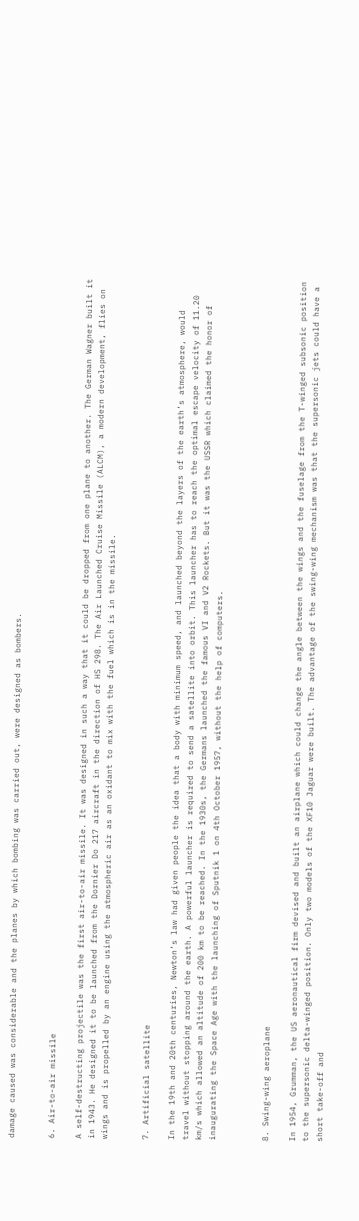damage caused was considerable and the planes by which bombing was carried out, were designed as bombers.


6. Air-to-air missile

A self-destructing projectile was the first air-to-air missile. It was designed in such a way that it could be dropped from one plane to another. The German Wagner built it in 1943. He designed it to be launched from the Dornier Do 217 aircraft in the direction of HS 298. The Air Launched Cruise Missile (ALCM), a modern development, flies on wings and is propelled by an engine using the atmospheric air as an oxidant to mix with the fuel which is in the missile.


7. Artificial satellite

In the 19th and 20th centuries, Newton’s law had given people the idea that a body with minimum speed, and launched beyond the layers of the earth’s atmosphere, would travel without stopping around the earth. A powerful launcher is required to send a satellite into orbit. This launcher has to reach the optimal escape velocity of 11.20 km/s which allowed an altitude of 200 km to be reached. In the 1930s, the Germans launched the famous VI and V2 Rockets. But it was the USSR which claimed the honor of inaugurating the Space Age with the launching of Sputnik 1 on 4th October 1957, without the help of computers.



8. Swing-wing aeroplane

In 1954, Grumman, the US aeronautical firm devised and built an airplane which could change the angle between the wings and the fuselage from the T-winged subsonic position to the supersonic delta-winged position. Only two models of the XF10 Jaguar were built. The advantage of the swing-wing mechanism was that the supersonic jets could have a short take-off and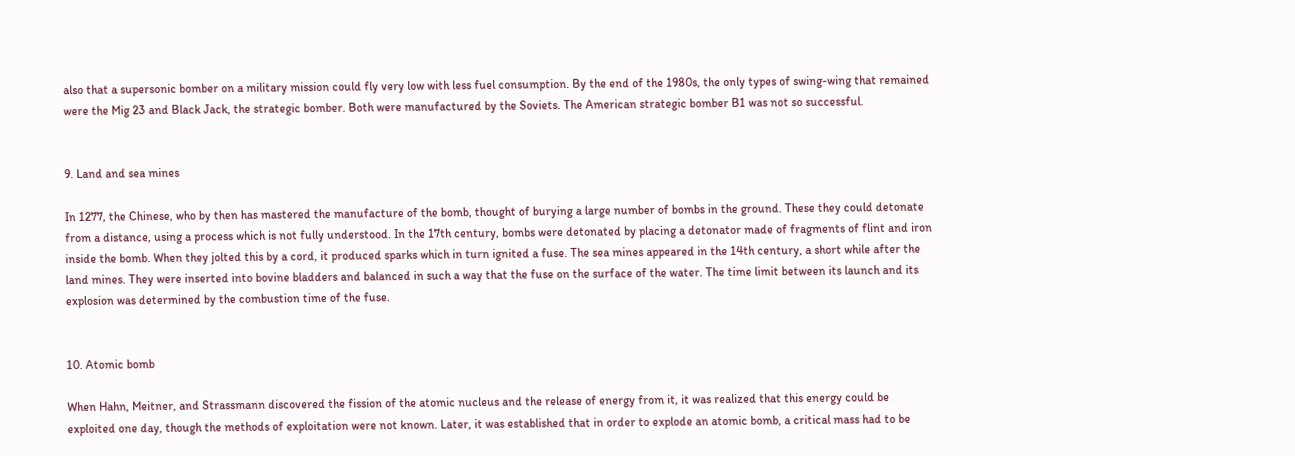also that a supersonic bomber on a military mission could fly very low with less fuel consumption. By the end of the 1980s, the only types of swing-wing that remained were the Mig 23 and Black Jack, the strategic bomber. Both were manufactured by the Soviets. The American strategic bomber B1 was not so successful.


9. Land and sea mines

In 1277, the Chinese, who by then has mastered the manufacture of the bomb, thought of burying a large number of bombs in the ground. These they could detonate from a distance, using a process which is not fully understood. In the 17th century, bombs were detonated by placing a detonator made of fragments of flint and iron inside the bomb. When they jolted this by a cord, it produced sparks which in turn ignited a fuse. The sea mines appeared in the 14th century, a short while after the land mines. They were inserted into bovine bladders and balanced in such a way that the fuse on the surface of the water. The time limit between its launch and its explosion was determined by the combustion time of the fuse.


10. Atomic bomb

When Hahn, Meitner, and Strassmann discovered the fission of the atomic nucleus and the release of energy from it, it was realized that this energy could be exploited one day, though the methods of exploitation were not known. Later, it was established that in order to explode an atomic bomb, a critical mass had to be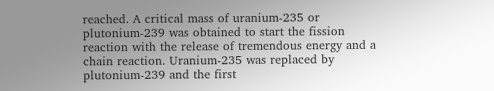reached. A critical mass of uranium-235 or plutonium-239 was obtained to start the fission reaction with the release of tremendous energy and a chain reaction. Uranium-235 was replaced by plutonium-239 and the first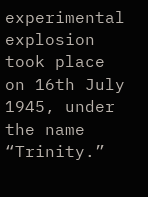experimental explosion took place on 16th July 1945, under the name “Trinity.”